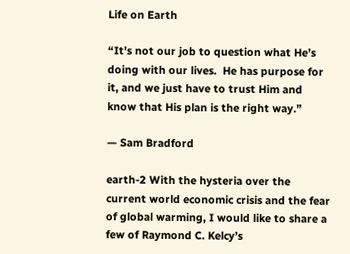Life on Earth

“It’s not our job to question what He’s doing with our lives.  He has purpose for it, and we just have to trust Him and know that His plan is the right way.”

— Sam Bradford

earth-2 With the hysteria over the current world economic crisis and the fear of global warming, I would like to share a few of Raymond C. Kelcy’s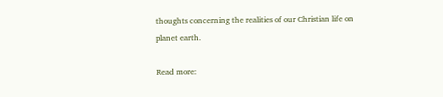thoughts concerning the realities of our Christian life on planet earth.

Read more: